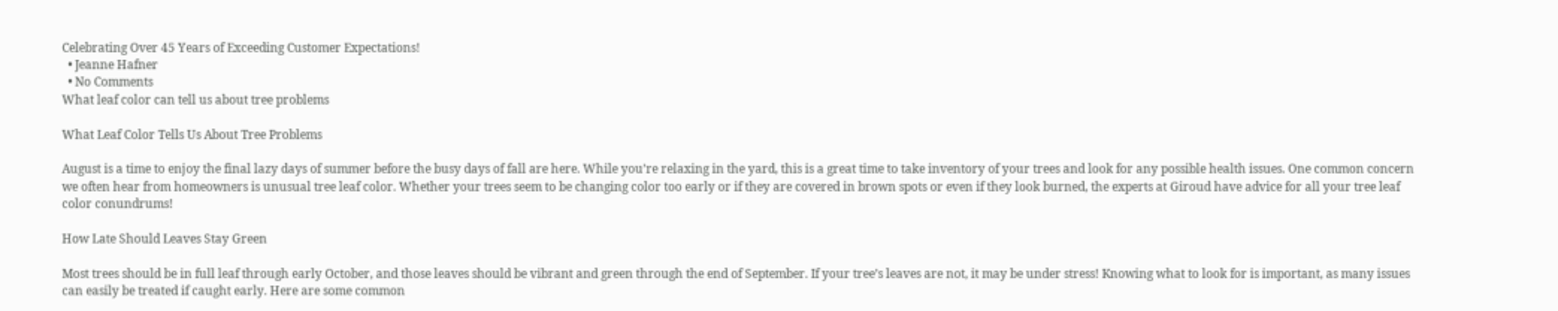Celebrating Over 45 Years of Exceeding Customer Expectations!
  • Jeanne Hafner
  • No Comments
What leaf color can tell us about tree problems

What Leaf Color Tells Us About Tree Problems

August is a time to enjoy the final lazy days of summer before the busy days of fall are here. While you’re relaxing in the yard, this is a great time to take inventory of your trees and look for any possible health issues. One common concern we often hear from homeowners is unusual tree leaf color. Whether your trees seem to be changing color too early or if they are covered in brown spots or even if they look burned, the experts at Giroud have advice for all your tree leaf color conundrums!

How Late Should Leaves Stay Green

Most trees should be in full leaf through early October, and those leaves should be vibrant and green through the end of September. If your tree’s leaves are not, it may be under stress! Knowing what to look for is important, as many issues can easily be treated if caught early. Here are some common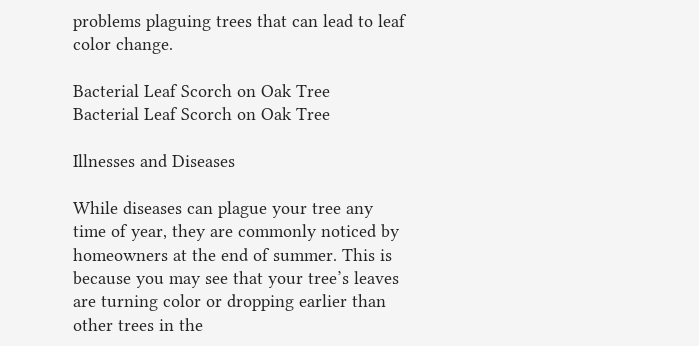problems plaguing trees that can lead to leaf color change.

Bacterial Leaf Scorch on Oak Tree
Bacterial Leaf Scorch on Oak Tree

Illnesses and Diseases

While diseases can plague your tree any time of year, they are commonly noticed by homeowners at the end of summer. This is because you may see that your tree’s leaves are turning color or dropping earlier than other trees in the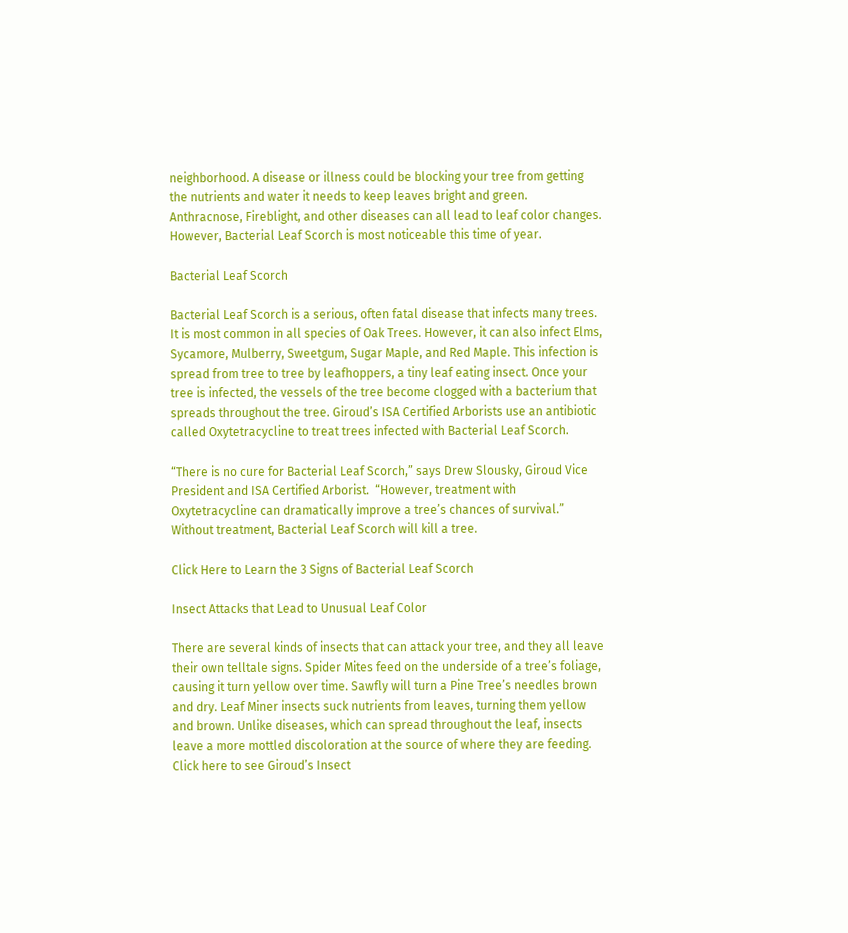neighborhood. A disease or illness could be blocking your tree from getting the nutrients and water it needs to keep leaves bright and green. Anthracnose, Fireblight, and other diseases can all lead to leaf color changes. However, Bacterial Leaf Scorch is most noticeable this time of year.

Bacterial Leaf Scorch

Bacterial Leaf Scorch is a serious, often fatal disease that infects many trees. It is most common in all species of Oak Trees. However, it can also infect Elms, Sycamore, Mulberry, Sweetgum, Sugar Maple, and Red Maple. This infection is spread from tree to tree by leafhoppers, a tiny leaf eating insect. Once your tree is infected, the vessels of the tree become clogged with a bacterium that spreads throughout the tree. Giroud’s ISA Certified Arborists use an antibiotic called Oxytetracycline to treat trees infected with Bacterial Leaf Scorch.

“There is no cure for Bacterial Leaf Scorch,” says Drew Slousky, Giroud Vice President and ISA Certified Arborist.  “However, treatment with Oxytetracycline can dramatically improve a tree’s chances of survival.”  Without treatment, Bacterial Leaf Scorch will kill a tree.

Click Here to Learn the 3 Signs of Bacterial Leaf Scorch

Insect Attacks that Lead to Unusual Leaf Color

There are several kinds of insects that can attack your tree, and they all leave their own telltale signs. Spider Mites feed on the underside of a tree’s foliage, causing it turn yellow over time. Sawfly will turn a Pine Tree’s needles brown and dry. Leaf Miner insects suck nutrients from leaves, turning them yellow and brown. Unlike diseases, which can spread throughout the leaf, insects leave a more mottled discoloration at the source of where they are feeding. Click here to see Giroud’s Insect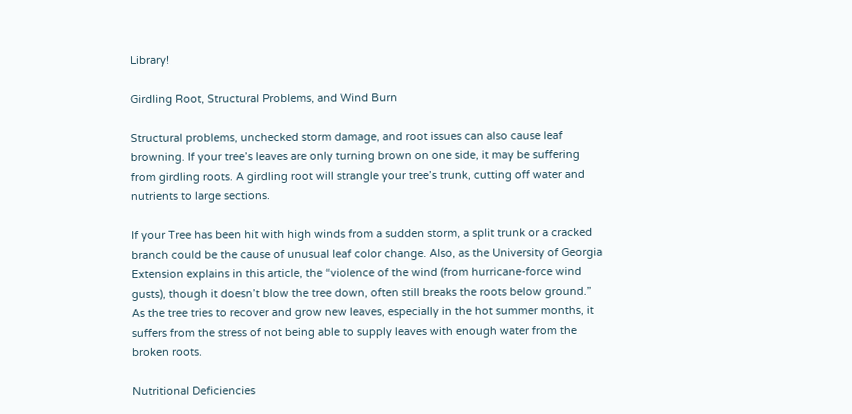Library!

Girdling Root, Structural Problems, and Wind Burn

Structural problems, unchecked storm damage, and root issues can also cause leaf browning. If your tree’s leaves are only turning brown on one side, it may be suffering from girdling roots. A girdling root will strangle your tree’s trunk, cutting off water and nutrients to large sections.

If your Tree has been hit with high winds from a sudden storm, a split trunk or a cracked branch could be the cause of unusual leaf color change. Also, as the University of Georgia Extension explains in this article, the “violence of the wind (from hurricane-force wind gusts), though it doesn’t blow the tree down, often still breaks the roots below ground.” As the tree tries to recover and grow new leaves, especially in the hot summer months, it suffers from the stress of not being able to supply leaves with enough water from the broken roots.

Nutritional Deficiencies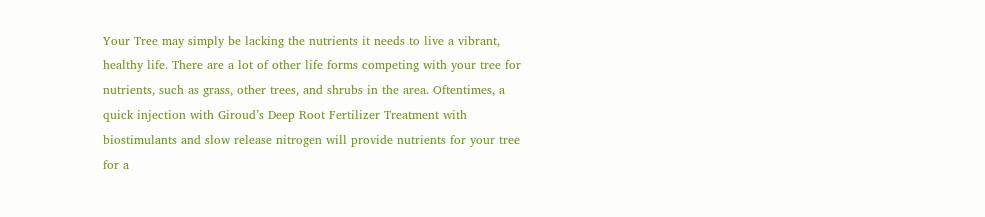Your Tree may simply be lacking the nutrients it needs to live a vibrant, healthy life. There are a lot of other life forms competing with your tree for nutrients, such as grass, other trees, and shrubs in the area. Oftentimes, a quick injection with Giroud’s Deep Root Fertilizer Treatment with biostimulants and slow release nitrogen will provide nutrients for your tree for a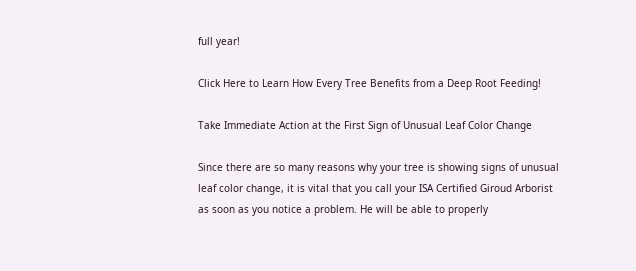full year!

Click Here to Learn How Every Tree Benefits from a Deep Root Feeding!

Take Immediate Action at the First Sign of Unusual Leaf Color Change

Since there are so many reasons why your tree is showing signs of unusual leaf color change, it is vital that you call your ISA Certified Giroud Arborist as soon as you notice a problem. He will be able to properly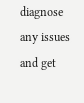diagnose any issues and get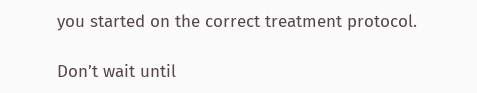you started on the correct treatment protocol.

Don’t wait until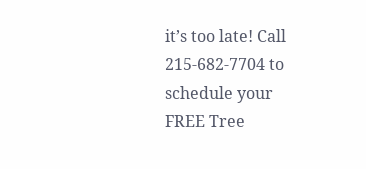it’s too late! Call 215-682-7704 to schedule your FREE Tree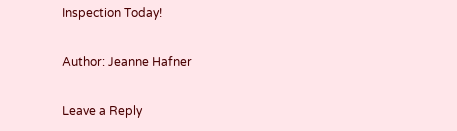Inspection Today!

Author: Jeanne Hafner

Leave a Reply